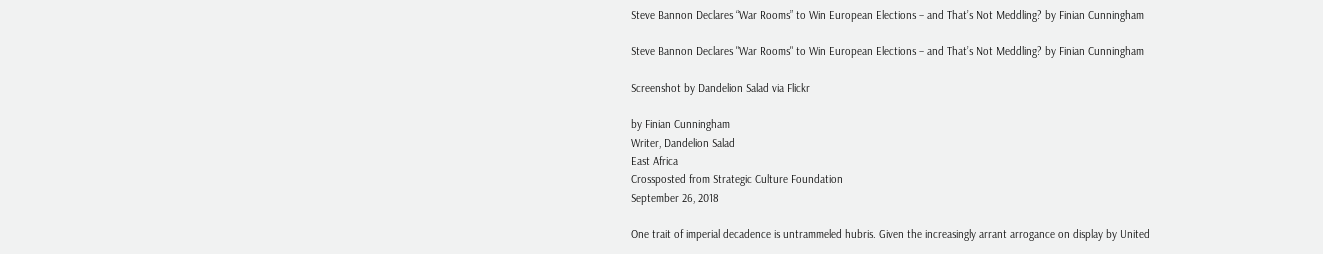Steve Bannon Declares “War Rooms” to Win European Elections – and That’s Not Meddling? by Finian Cunningham

Steve Bannon Declares "War Rooms" to Win European Elections – and That’s Not Meddling? by Finian Cunningham

Screenshot by Dandelion Salad via Flickr

by Finian Cunningham
Writer, Dandelion Salad
East Africa
Crossposted from Strategic Culture Foundation
September 26, 2018

One trait of imperial decadence is untrammeled hubris. Given the increasingly arrant arrogance on display by United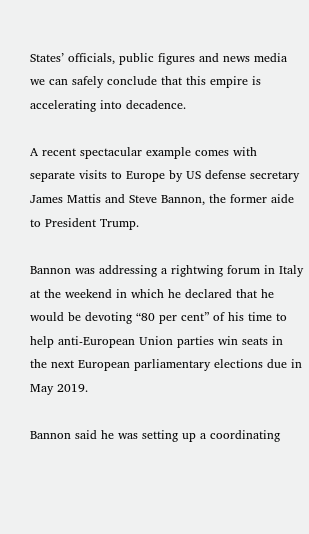States’ officials, public figures and news media we can safely conclude that this empire is accelerating into decadence.

A recent spectacular example comes with separate visits to Europe by US defense secretary James Mattis and Steve Bannon, the former aide to President Trump.

Bannon was addressing a rightwing forum in Italy at the weekend in which he declared that he would be devoting “80 per cent” of his time to help anti-European Union parties win seats in the next European parliamentary elections due in May 2019.

Bannon said he was setting up a coordinating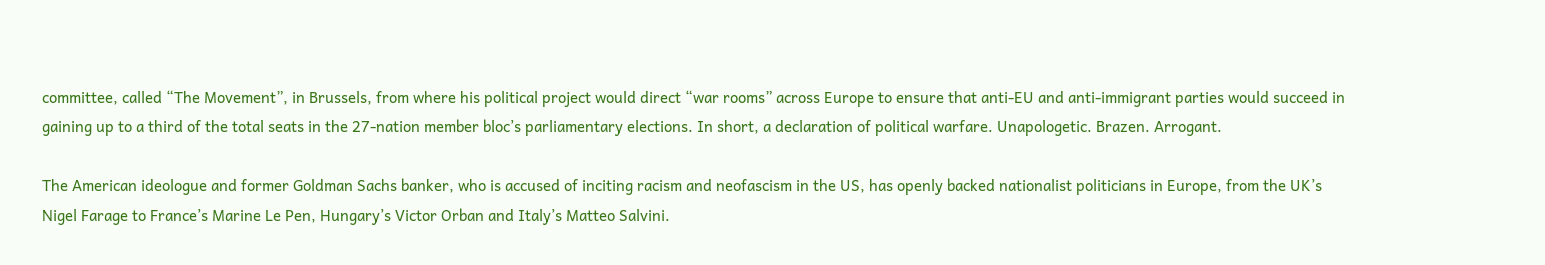committee, called “The Movement”, in Brussels, from where his political project would direct “war rooms” across Europe to ensure that anti-EU and anti-immigrant parties would succeed in gaining up to a third of the total seats in the 27-nation member bloc’s parliamentary elections. In short, a declaration of political warfare. Unapologetic. Brazen. Arrogant.

The American ideologue and former Goldman Sachs banker, who is accused of inciting racism and neofascism in the US, has openly backed nationalist politicians in Europe, from the UK’s Nigel Farage to France’s Marine Le Pen, Hungary’s Victor Orban and Italy’s Matteo Salvini.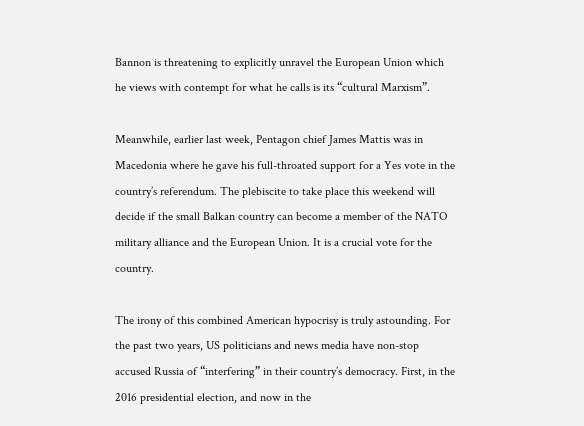Bannon is threatening to explicitly unravel the European Union which he views with contempt for what he calls is its “cultural Marxism”.

Meanwhile, earlier last week, Pentagon chief James Mattis was in Macedonia where he gave his full-throated support for a Yes vote in the country’s referendum. The plebiscite to take place this weekend will decide if the small Balkan country can become a member of the NATO military alliance and the European Union. It is a crucial vote for the country.

The irony of this combined American hypocrisy is truly astounding. For the past two years, US politicians and news media have non-stop accused Russia of “interfering” in their country’s democracy. First, in the 2016 presidential election, and now in the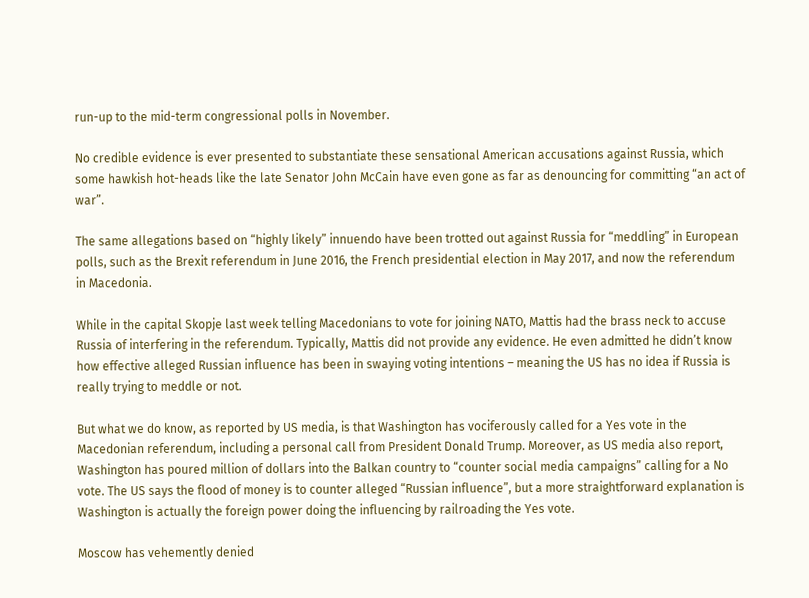run-up to the mid-term congressional polls in November.

No credible evidence is ever presented to substantiate these sensational American accusations against Russia, which some hawkish hot-heads like the late Senator John McCain have even gone as far as denouncing for committing “an act of war”.

The same allegations based on “highly likely” innuendo have been trotted out against Russia for “meddling” in European polls, such as the Brexit referendum in June 2016, the French presidential election in May 2017, and now the referendum in Macedonia.

While in the capital Skopje last week telling Macedonians to vote for joining NATO, Mattis had the brass neck to accuse Russia of interfering in the referendum. Typically, Mattis did not provide any evidence. He even admitted he didn’t know how effective alleged Russian influence has been in swaying voting intentions – meaning the US has no idea if Russia is really trying to meddle or not.

But what we do know, as reported by US media, is that Washington has vociferously called for a Yes vote in the Macedonian referendum, including a personal call from President Donald Trump. Moreover, as US media also report, Washington has poured million of dollars into the Balkan country to “counter social media campaigns” calling for a No vote. The US says the flood of money is to counter alleged “Russian influence”, but a more straightforward explanation is Washington is actually the foreign power doing the influencing by railroading the Yes vote.

Moscow has vehemently denied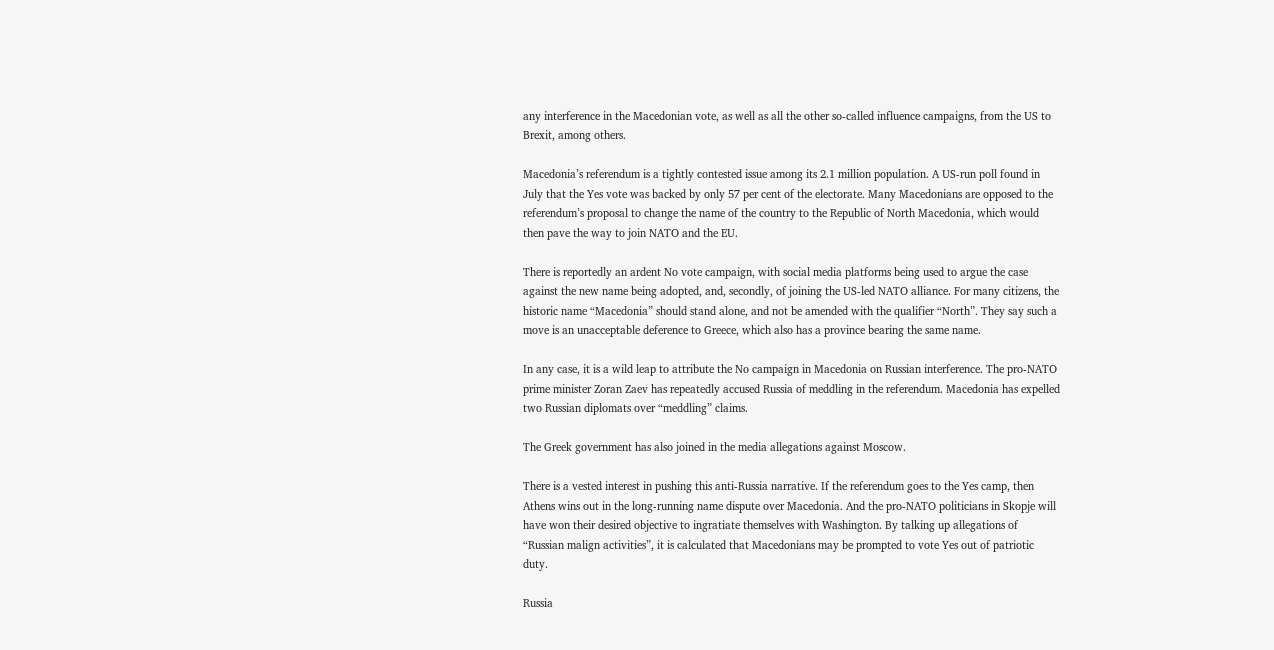any interference in the Macedonian vote, as well as all the other so-called influence campaigns, from the US to Brexit, among others.

Macedonia’s referendum is a tightly contested issue among its 2.1 million population. A US-run poll found in July that the Yes vote was backed by only 57 per cent of the electorate. Many Macedonians are opposed to the referendum’s proposal to change the name of the country to the Republic of North Macedonia, which would then pave the way to join NATO and the EU.

There is reportedly an ardent No vote campaign, with social media platforms being used to argue the case against the new name being adopted, and, secondly, of joining the US-led NATO alliance. For many citizens, the historic name “Macedonia” should stand alone, and not be amended with the qualifier “North”. They say such a move is an unacceptable deference to Greece, which also has a province bearing the same name.

In any case, it is a wild leap to attribute the No campaign in Macedonia on Russian interference. The pro-NATO prime minister Zoran Zaev has repeatedly accused Russia of meddling in the referendum. Macedonia has expelled two Russian diplomats over “meddling” claims.

The Greek government has also joined in the media allegations against Moscow.

There is a vested interest in pushing this anti-Russia narrative. If the referendum goes to the Yes camp, then Athens wins out in the long-running name dispute over Macedonia. And the pro-NATO politicians in Skopje will have won their desired objective to ingratiate themselves with Washington. By talking up allegations of “Russian malign activities”, it is calculated that Macedonians may be prompted to vote Yes out of patriotic duty.

Russia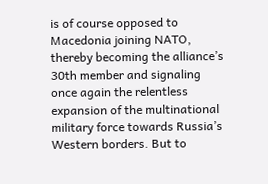is of course opposed to Macedonia joining NATO, thereby becoming the alliance’s 30th member and signaling once again the relentless expansion of the multinational military force towards Russia’s Western borders. But to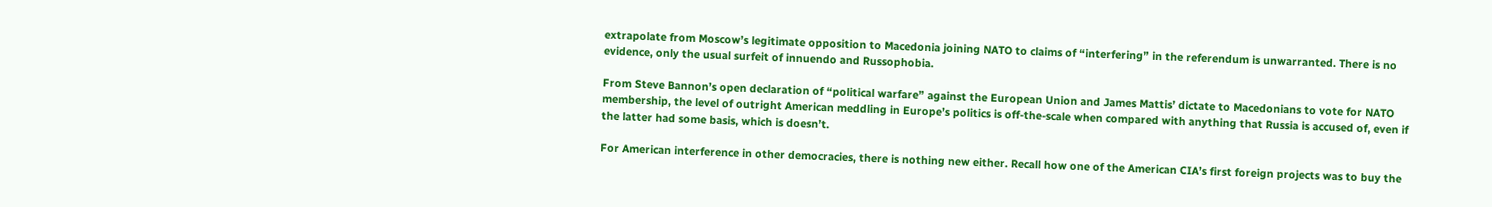extrapolate from Moscow’s legitimate opposition to Macedonia joining NATO to claims of “interfering” in the referendum is unwarranted. There is no evidence, only the usual surfeit of innuendo and Russophobia.

From Steve Bannon’s open declaration of “political warfare” against the European Union and James Mattis’ dictate to Macedonians to vote for NATO membership, the level of outright American meddling in Europe’s politics is off-the-scale when compared with anything that Russia is accused of, even if the latter had some basis, which is doesn’t.

For American interference in other democracies, there is nothing new either. Recall how one of the American CIA’s first foreign projects was to buy the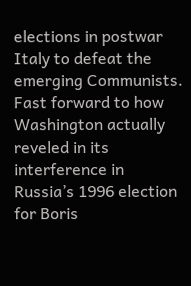elections in postwar Italy to defeat the emerging Communists. Fast forward to how Washington actually reveled in its interference in Russia’s 1996 election for Boris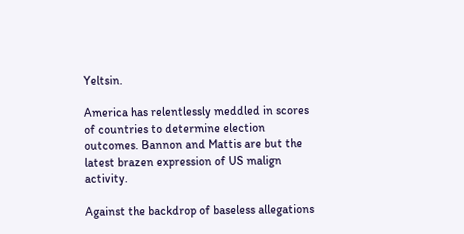Yeltsin.

America has relentlessly meddled in scores of countries to determine election outcomes. Bannon and Mattis are but the latest brazen expression of US malign activity.

Against the backdrop of baseless allegations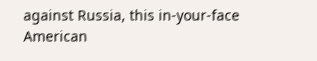against Russia, this in-your-face American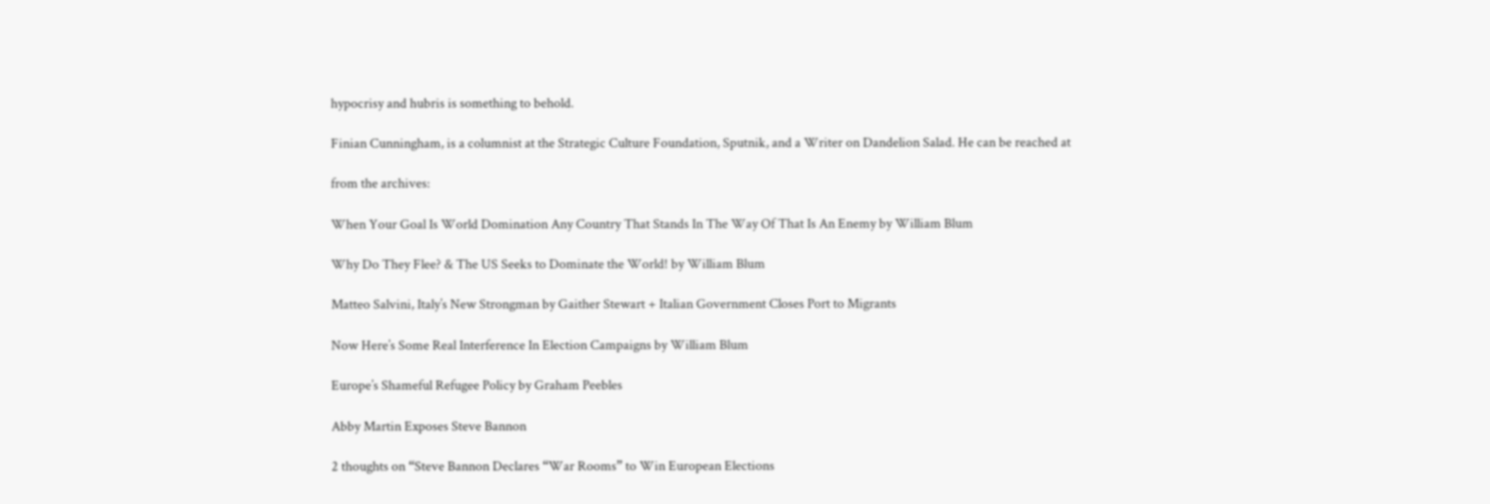hypocrisy and hubris is something to behold.

Finian Cunningham, is a columnist at the Strategic Culture Foundation, Sputnik, and a Writer on Dandelion Salad. He can be reached at

from the archives:

When Your Goal Is World Domination Any Country That Stands In The Way Of That Is An Enemy by William Blum

Why Do They Flee? & The US Seeks to Dominate the World! by William Blum

Matteo Salvini, Italy’s New Strongman by Gaither Stewart + Italian Government Closes Port to Migrants

Now Here’s Some Real Interference In Election Campaigns by William Blum

Europe’s Shameful Refugee Policy by Graham Peebles

Abby Martin Exposes Steve Bannon

2 thoughts on “Steve Bannon Declares “War Rooms” to Win European Elections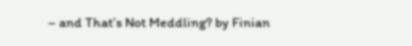– and That’s Not Meddling? by Finian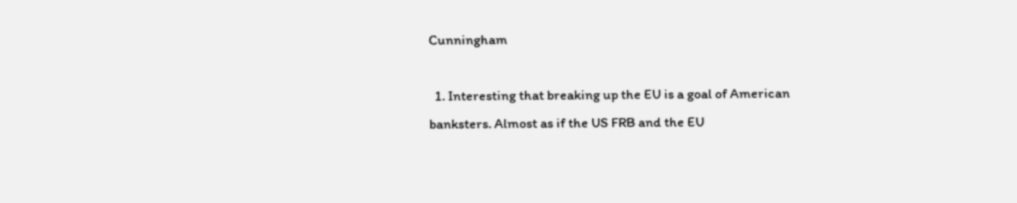Cunningham

  1. Interesting that breaking up the EU is a goal of American banksters. Almost as if the US FRB and the EU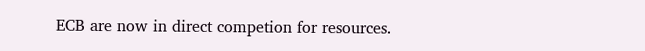ECB are now in direct competion for resources.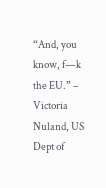“And, you know, f—k the EU.” – Victoria Nuland, US Dept of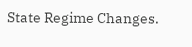State Regime Changes.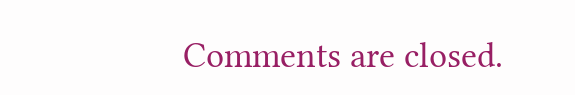Comments are closed.